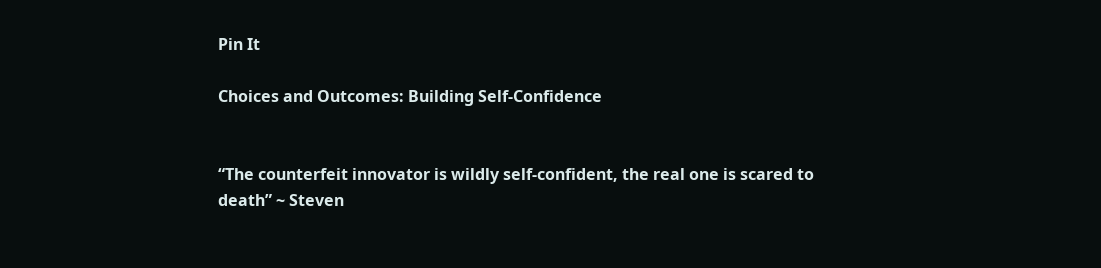Pin It

Choices and Outcomes: Building Self-Confidence


“The counterfeit innovator is wildly self-confident, the real one is scared to death” ~ Steven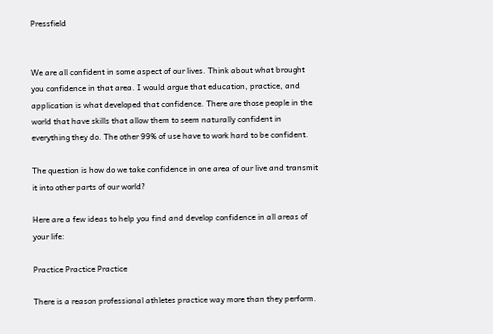Pressfield


We are all confident in some aspect of our lives. Think about what brought you confidence in that area. I would argue that education, practice, and application is what developed that confidence. There are those people in the world that have skills that allow them to seem naturally confident in everything they do. The other 99% of use have to work hard to be confident.

The question is how do we take confidence in one area of our live and transmit it into other parts of our world?

Here are a few ideas to help you find and develop confidence in all areas of your life:

Practice Practice Practice

There is a reason professional athletes practice way more than they perform.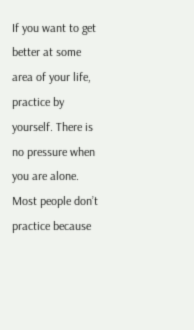If you want to get better at some area of your life, practice by yourself. There is no pressure when you are alone. Most people don’t practice because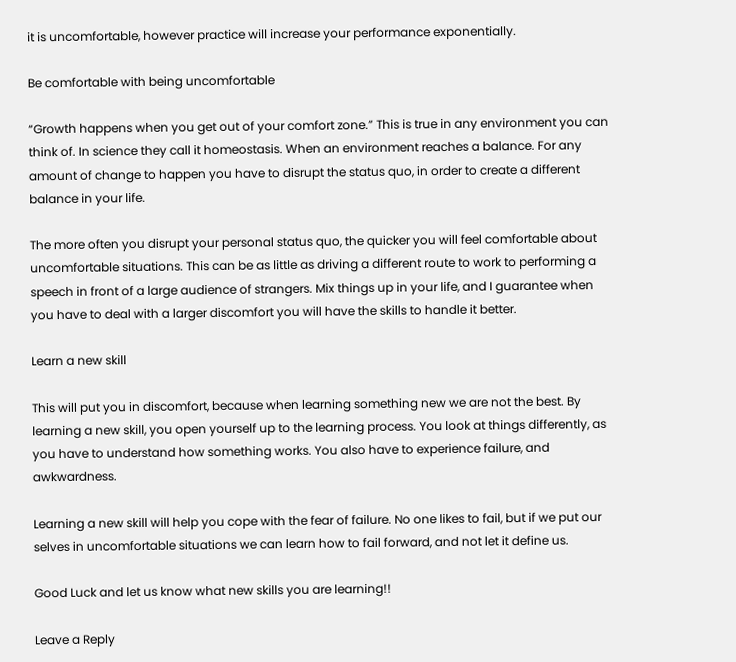it is uncomfortable, however practice will increase your performance exponentially.

Be comfortable with being uncomfortable

“Growth happens when you get out of your comfort zone.” This is true in any environment you can think of. In science they call it homeostasis. When an environment reaches a balance. For any amount of change to happen you have to disrupt the status quo, in order to create a different balance in your life.

The more often you disrupt your personal status quo, the quicker you will feel comfortable about uncomfortable situations. This can be as little as driving a different route to work to performing a speech in front of a large audience of strangers. Mix things up in your life, and I guarantee when you have to deal with a larger discomfort you will have the skills to handle it better.

Learn a new skill

This will put you in discomfort, because when learning something new we are not the best. By learning a new skill, you open yourself up to the learning process. You look at things differently, as you have to understand how something works. You also have to experience failure, and awkwardness.

Learning a new skill will help you cope with the fear of failure. No one likes to fail, but if we put our selves in uncomfortable situations we can learn how to fail forward, and not let it define us.

Good Luck and let us know what new skills you are learning!!

Leave a Reply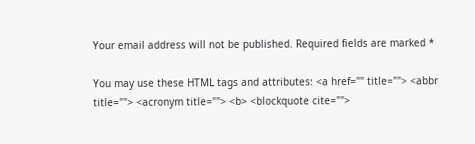Your email address will not be published. Required fields are marked *

You may use these HTML tags and attributes: <a href="" title=""> <abbr title=""> <acronym title=""> <b> <blockquote cite="">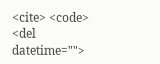<cite> <code> <del datetime="">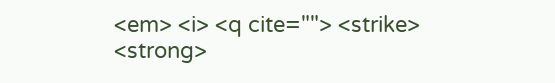<em> <i> <q cite=""> <strike> <strong>